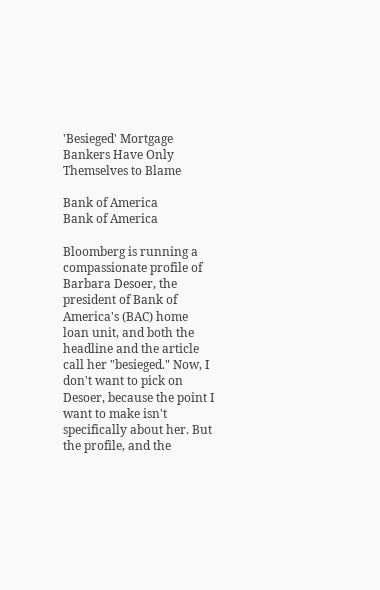'Besieged' Mortgage Bankers Have Only Themselves to Blame

Bank of America
Bank of America

Bloomberg is running a compassionate profile of Barbara Desoer, the president of Bank of America's (BAC) home loan unit, and both the headline and the article call her "besieged." Now, I don't want to pick on Desoer, because the point I want to make isn't specifically about her. But the profile, and the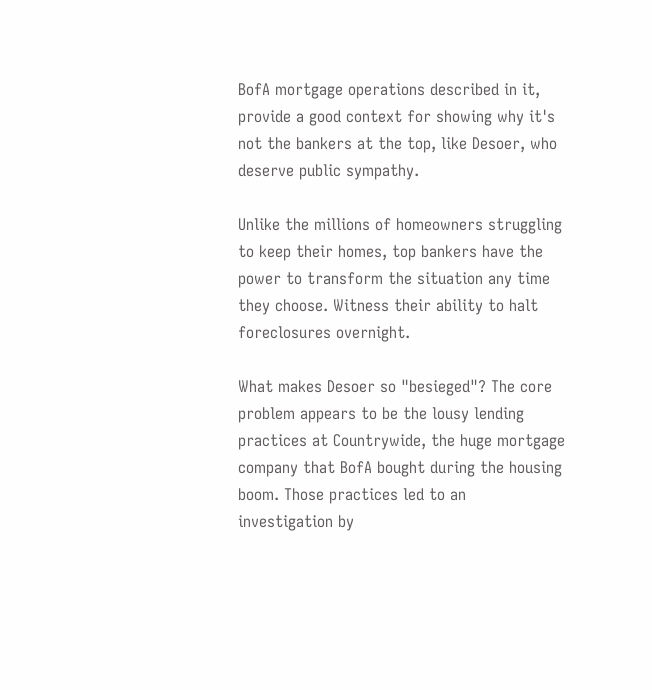BofA mortgage operations described in it, provide a good context for showing why it's not the bankers at the top, like Desoer, who deserve public sympathy.

Unlike the millions of homeowners struggling to keep their homes, top bankers have the power to transform the situation any time they choose. Witness their ability to halt foreclosures overnight.

What makes Desoer so "besieged"? The core problem appears to be the lousy lending practices at Countrywide, the huge mortgage company that BofA bought during the housing boom. Those practices led to an investigation by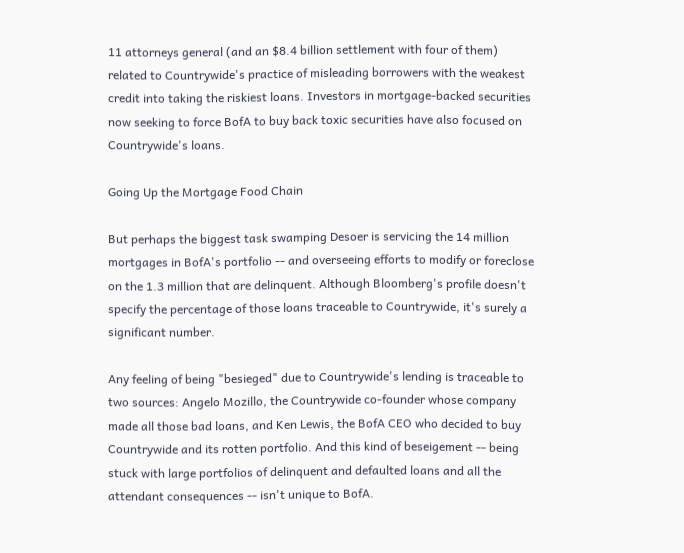11 attorneys general (and an $8.4 billion settlement with four of them) related to Countrywide's practice of misleading borrowers with the weakest credit into taking the riskiest loans. Investors in mortgage-backed securities now seeking to force BofA to buy back toxic securities have also focused on Countrywide's loans.

Going Up the Mortgage Food Chain

But perhaps the biggest task swamping Desoer is servicing the 14 million mortgages in BofA's portfolio -- and overseeing efforts to modify or foreclose on the 1.3 million that are delinquent. Although Bloomberg's profile doesn't specify the percentage of those loans traceable to Countrywide, it's surely a significant number.

Any feeling of being "besieged" due to Countrywide's lending is traceable to two sources: Angelo Mozillo, the Countrywide co-founder whose company made all those bad loans, and Ken Lewis, the BofA CEO who decided to buy Countrywide and its rotten portfolio. And this kind of beseigement -- being stuck with large portfolios of delinquent and defaulted loans and all the attendant consequences -- isn't unique to BofA.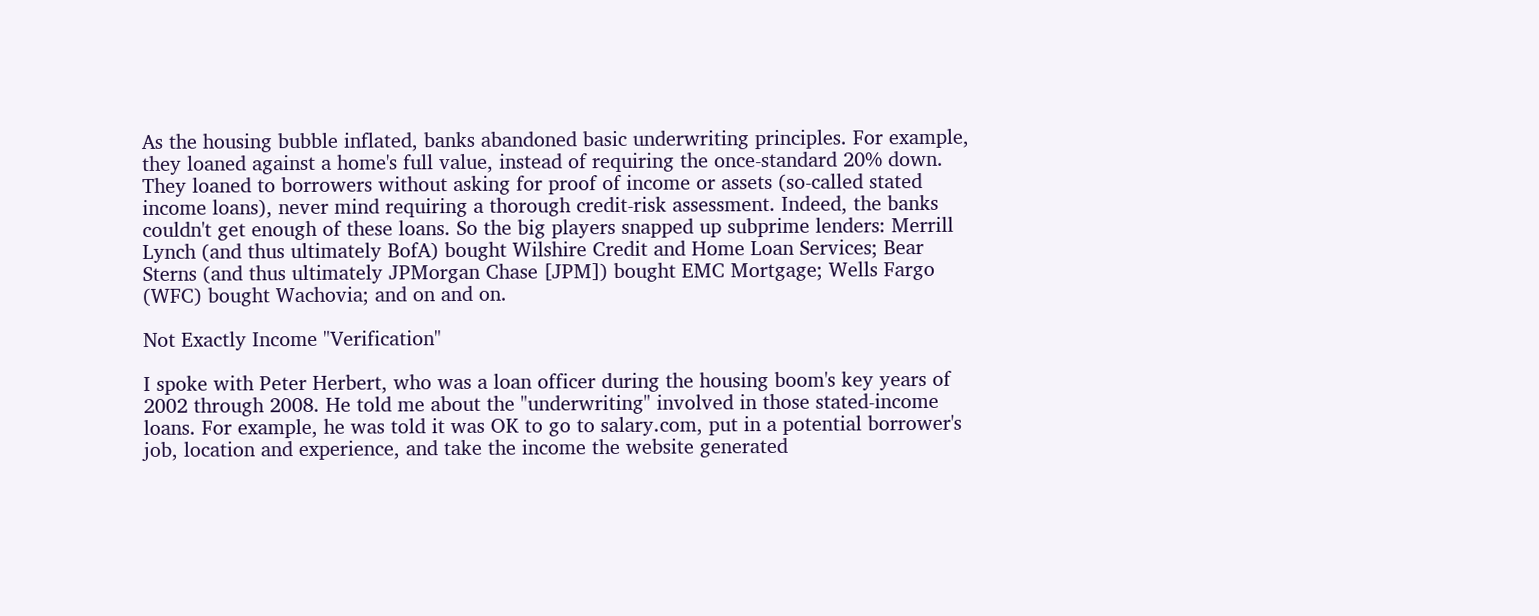As the housing bubble inflated, banks abandoned basic underwriting principles. For example, they loaned against a home's full value, instead of requiring the once-standard 20% down. They loaned to borrowers without asking for proof of income or assets (so-called stated income loans), never mind requiring a thorough credit-risk assessment. Indeed, the banks couldn't get enough of these loans. So the big players snapped up subprime lenders: Merrill Lynch (and thus ultimately BofA) bought Wilshire Credit and Home Loan Services; Bear Sterns (and thus ultimately JPMorgan Chase [JPM]) bought EMC Mortgage; Wells Fargo (WFC) bought Wachovia; and on and on.

Not Exactly Income "Verification"

I spoke with Peter Herbert, who was a loan officer during the housing boom's key years of 2002 through 2008. He told me about the "underwriting" involved in those stated-income loans. For example, he was told it was OK to go to salary.com, put in a potential borrower's job, location and experience, and take the income the website generated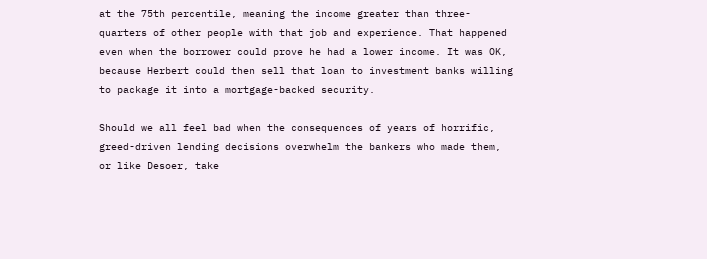at the 75th percentile, meaning the income greater than three-quarters of other people with that job and experience. That happened even when the borrower could prove he had a lower income. It was OK, because Herbert could then sell that loan to investment banks willing to package it into a mortgage-backed security.

Should we all feel bad when the consequences of years of horrific, greed-driven lending decisions overwhelm the bankers who made them, or like Desoer, take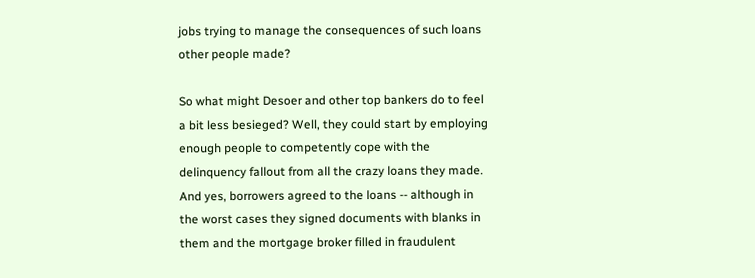jobs trying to manage the consequences of such loans other people made?

So what might Desoer and other top bankers do to feel a bit less besieged? Well, they could start by employing enough people to competently cope with the delinquency fallout from all the crazy loans they made. And yes, borrowers agreed to the loans -- although in the worst cases they signed documents with blanks in them and the mortgage broker filled in fraudulent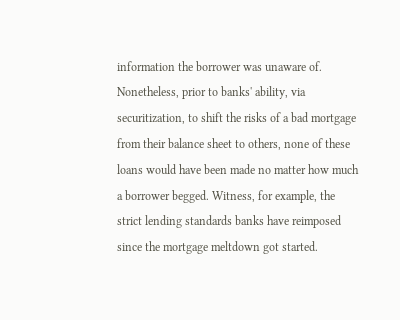information the borrower was unaware of. Nonetheless, prior to banks' ability, via securitization, to shift the risks of a bad mortgage from their balance sheet to others, none of these loans would have been made no matter how much a borrower begged. Witness, for example, the strict lending standards banks have reimposed since the mortgage meltdown got started.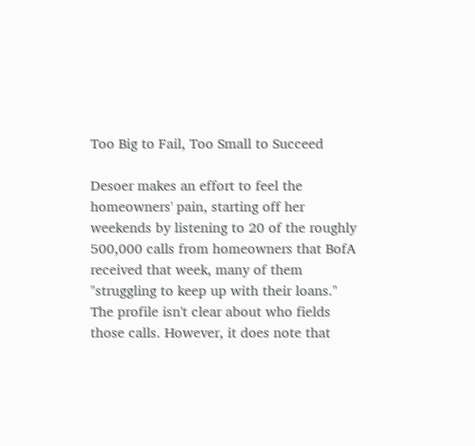Too Big to Fail, Too Small to Succeed

Desoer makes an effort to feel the homeowners' pain, starting off her weekends by listening to 20 of the roughly 500,000 calls from homeowners that BofA received that week, many of them "struggling to keep up with their loans." The profile isn't clear about who fields those calls. However, it does note that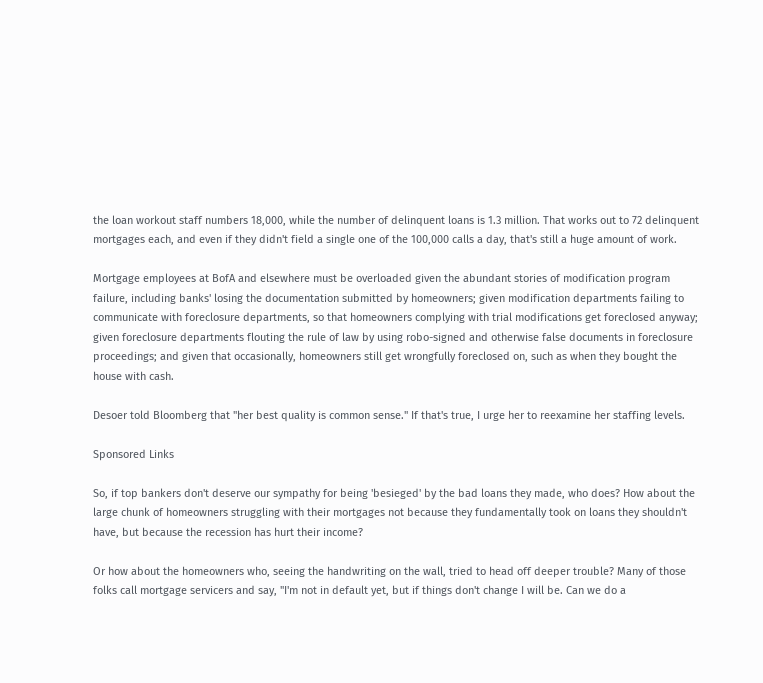the loan workout staff numbers 18,000, while the number of delinquent loans is 1.3 million. That works out to 72 delinquent mortgages each, and even if they didn't field a single one of the 100,000 calls a day, that's still a huge amount of work.

Mortgage employees at BofA and elsewhere must be overloaded given the abundant stories of modification program failure, including banks' losing the documentation submitted by homeowners; given modification departments failing to communicate with foreclosure departments, so that homeowners complying with trial modifications get foreclosed anyway; given foreclosure departments flouting the rule of law by using robo-signed and otherwise false documents in foreclosure proceedings; and given that occasionally, homeowners still get wrongfully foreclosed on, such as when they bought the house with cash.

Desoer told Bloomberg that "her best quality is common sense." If that's true, I urge her to reexamine her staffing levels.

Sponsored Links

So, if top bankers don't deserve our sympathy for being 'besieged' by the bad loans they made, who does? How about the large chunk of homeowners struggling with their mortgages not because they fundamentally took on loans they shouldn't have, but because the recession has hurt their income?

Or how about the homeowners who, seeing the handwriting on the wall, tried to head off deeper trouble? Many of those folks call mortgage servicers and say, "I'm not in default yet, but if things don't change I will be. Can we do a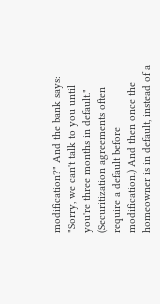modification?" And the bank says: "Sorry, we can't talk to you until you're three months in default." (Securitization agreements often require a default before modification.) And then once the homeowner is in default, instead of a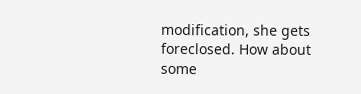modification, she gets foreclosed. How about some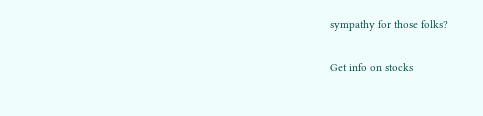sympathy for those folks?

Get info on stocks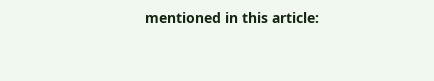mentioned in this article: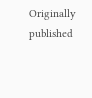Originally published